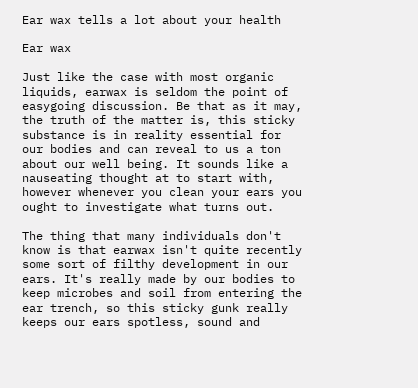Ear wax tells a lot about your health

Ear wax

Just like the case with most organic liquids, earwax is seldom the point of easygoing discussion. Be that as it may, the truth of the matter is, this sticky substance is in reality essential for our bodies and can reveal to us a ton about our well being. It sounds like a nauseating thought at to start with, however whenever you clean your ears you ought to investigate what turns out.

The thing that many individuals don't know is that earwax isn't quite recently some sort of filthy development in our ears. It's really made by our bodies to keep microbes and soil from entering the ear trench, so this sticky gunk really keeps our ears spotless, sound and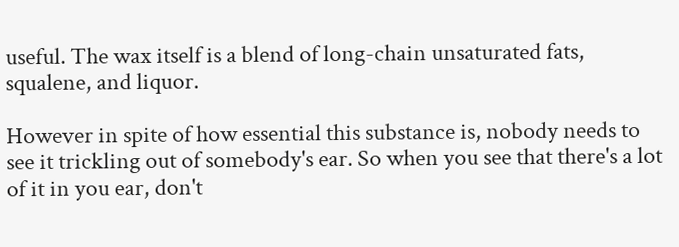useful. The wax itself is a blend of long-chain unsaturated fats, squalene, and liquor.

However in spite of how essential this substance is, nobody needs to see it trickling out of somebody's ear. So when you see that there's a lot of it in you ear, don't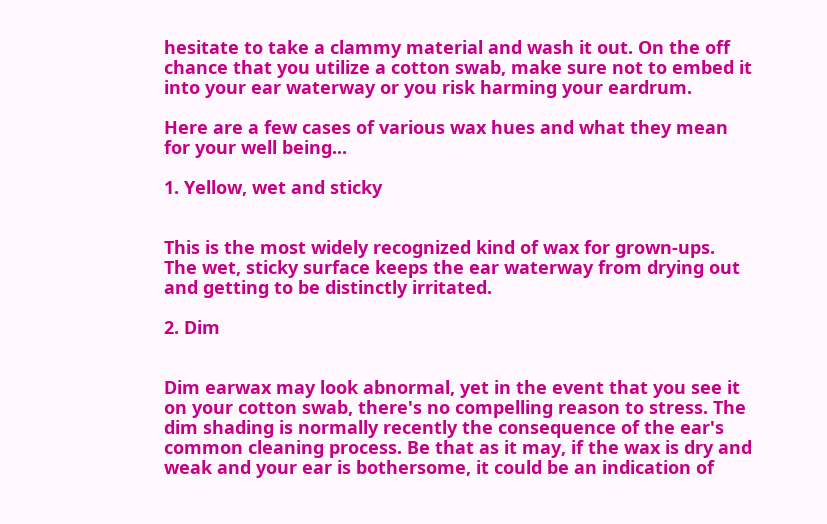hesitate to take a clammy material and wash it out. On the off chance that you utilize a cotton swab, make sure not to embed it into your ear waterway or you risk harming your eardrum.

Here are a few cases of various wax hues and what they mean for your well being...

1. Yellow, wet and sticky


This is the most widely recognized kind of wax for grown-ups. The wet, sticky surface keeps the ear waterway from drying out and getting to be distinctly irritated.

2. Dim


Dim earwax may look abnormal, yet in the event that you see it on your cotton swab, there's no compelling reason to stress. The dim shading is normally recently the consequence of the ear's common cleaning process. Be that as it may, if the wax is dry and weak and your ear is bothersome, it could be an indication of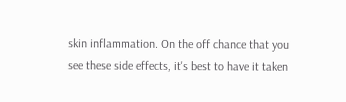skin inflammation. On the off chance that you see these side effects, it's best to have it taken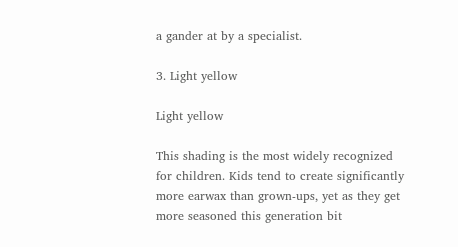a gander at by a specialist.

3. Light yellow

Light yellow

This shading is the most widely recognized for children. Kids tend to create significantly more earwax than grown-ups, yet as they get more seasoned this generation bit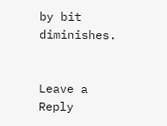by bit diminishes.


Leave a Reply